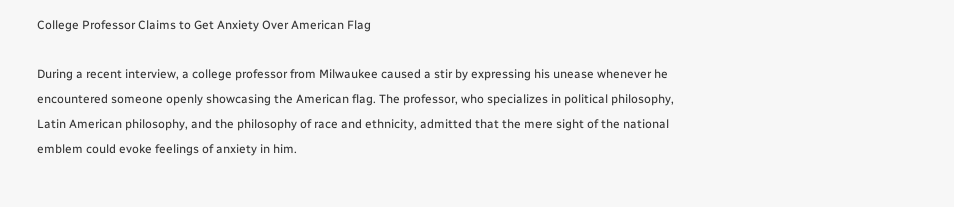College Professor Claims to Get Anxiety Over American Flag

During a recent interview, a college professor from Milwaukee caused a stir by expressing his unease whenever he encountered someone openly showcasing the American flag. The professor, who specializes in political philosophy, Latin American philosophy, and the philosophy of race and ethnicity, admitted that the mere sight of the national emblem could evoke feelings of anxiety in him.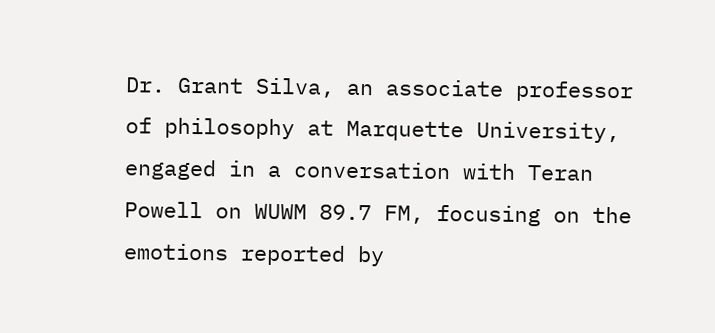Dr. Grant Silva, an associate professor of philosophy at Marquette University, engaged in a conversation with Teran Powell on WUWM 89.7 FM, focusing on the emotions reported by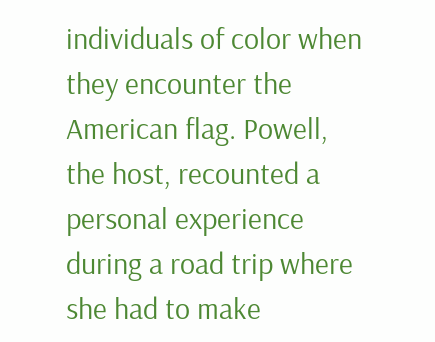individuals of color when they encounter the American flag. Powell, the host, recounted a personal experience during a road trip where she had to make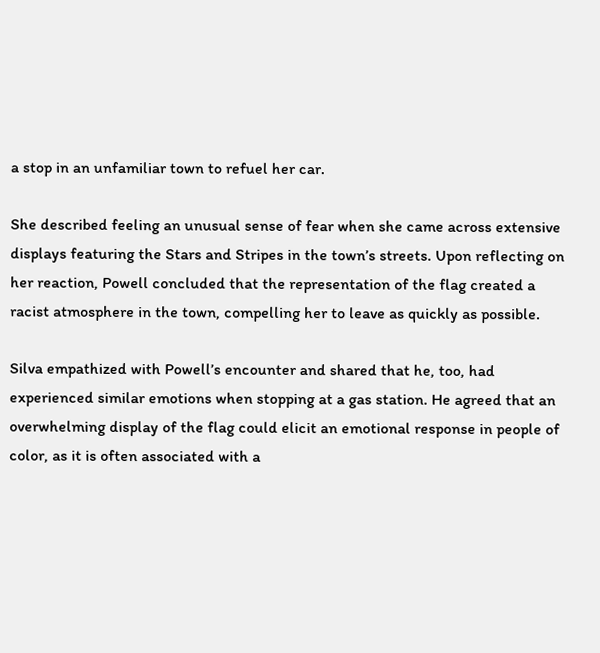a stop in an unfamiliar town to refuel her car.

She described feeling an unusual sense of fear when she came across extensive displays featuring the Stars and Stripes in the town’s streets. Upon reflecting on her reaction, Powell concluded that the representation of the flag created a racist atmosphere in the town, compelling her to leave as quickly as possible.

Silva empathized with Powell’s encounter and shared that he, too, had experienced similar emotions when stopping at a gas station. He agreed that an overwhelming display of the flag could elicit an emotional response in people of color, as it is often associated with a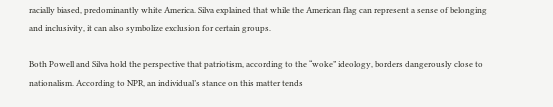racially biased, predominantly white America. Silva explained that while the American flag can represent a sense of belonging and inclusivity, it can also symbolize exclusion for certain groups.

Both Powell and Silva hold the perspective that patriotism, according to the “woke” ideology, borders dangerously close to nationalism. According to NPR, an individual’s stance on this matter tends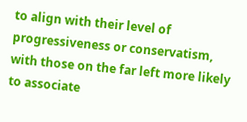to align with their level of progressiveness or conservatism, with those on the far left more likely to associate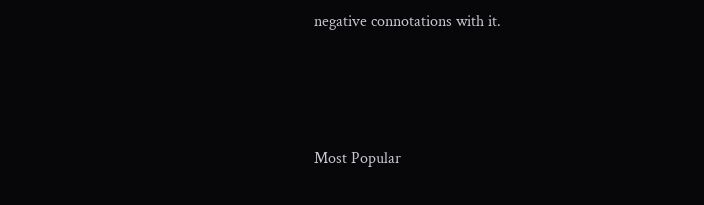negative connotations with it.




Most Popular